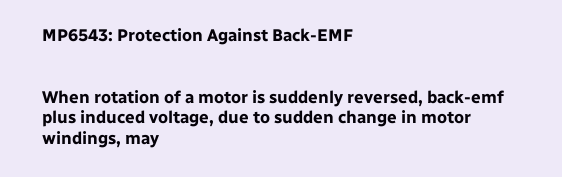MP6543: Protection Against Back-EMF


When rotation of a motor is suddenly reversed, back-emf plus induced voltage, due to sudden change in motor windings, may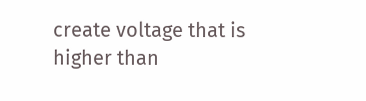create voltage that is higher than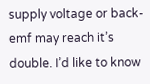supply voltage or back-emf may reach it’s double. I’d like to know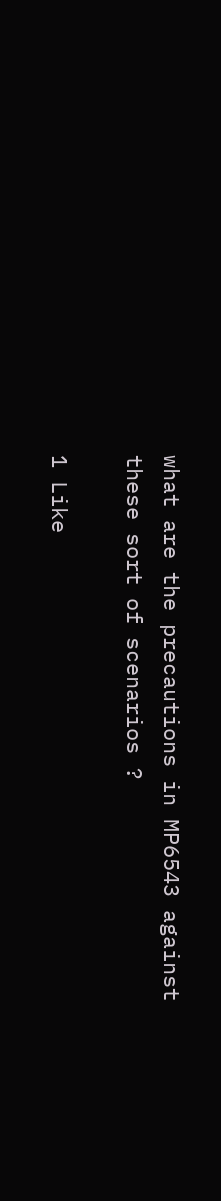what are the precautions in MP6543 against these sort of scenarios ?

1 Like